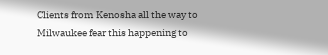Clients from Kenosha all the way to Milwaukee fear this happening to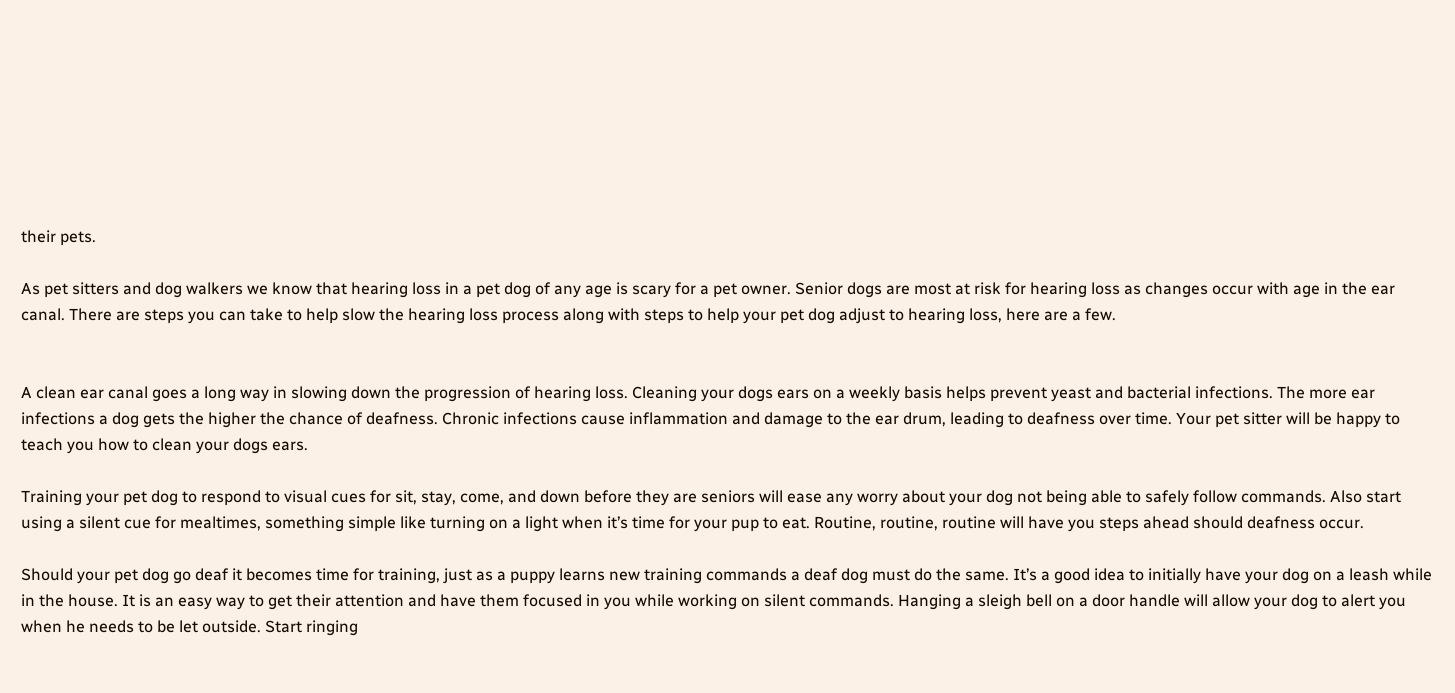their pets.

As pet sitters and dog walkers we know that hearing loss in a pet dog of any age is scary for a pet owner. Senior dogs are most at risk for hearing loss as changes occur with age in the ear canal. There are steps you can take to help slow the hearing loss process along with steps to help your pet dog adjust to hearing loss, here are a few.


A clean ear canal goes a long way in slowing down the progression of hearing loss. Cleaning your dogs ears on a weekly basis helps prevent yeast and bacterial infections. The more ear infections a dog gets the higher the chance of deafness. Chronic infections cause inflammation and damage to the ear drum, leading to deafness over time. Your pet sitter will be happy to teach you how to clean your dogs ears.

Training your pet dog to respond to visual cues for sit, stay, come, and down before they are seniors will ease any worry about your dog not being able to safely follow commands. Also start using a silent cue for mealtimes, something simple like turning on a light when it’s time for your pup to eat. Routine, routine, routine will have you steps ahead should deafness occur.

Should your pet dog go deaf it becomes time for training, just as a puppy learns new training commands a deaf dog must do the same. It’s a good idea to initially have your dog on a leash while in the house. It is an easy way to get their attention and have them focused in you while working on silent commands. Hanging a sleigh bell on a door handle will allow your dog to alert you when he needs to be let outside. Start ringing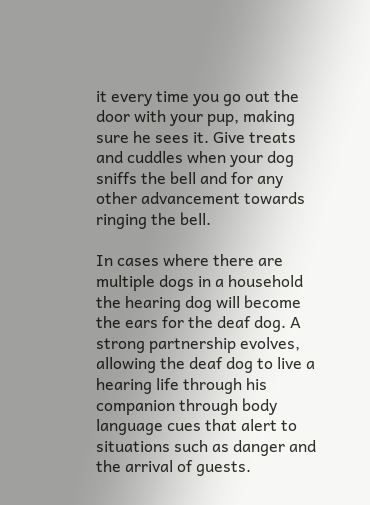it every time you go out the door with your pup, making sure he sees it. Give treats and cuddles when your dog sniffs the bell and for any other advancement towards ringing the bell.

In cases where there are multiple dogs in a household the hearing dog will become the ears for the deaf dog. A strong partnership evolves, allowing the deaf dog to live a hearing life through his companion through body language cues that alert to situations such as danger and the arrival of guests.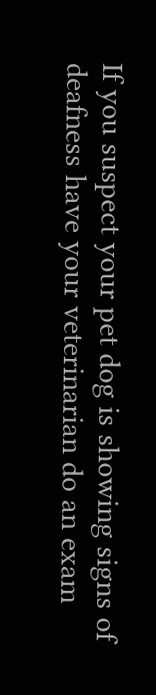If you suspect your pet dog is showing signs of deafness have your veterinarian do an exam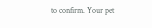to confirm. Your pet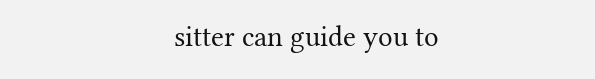sitter can guide you to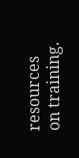resources on training.